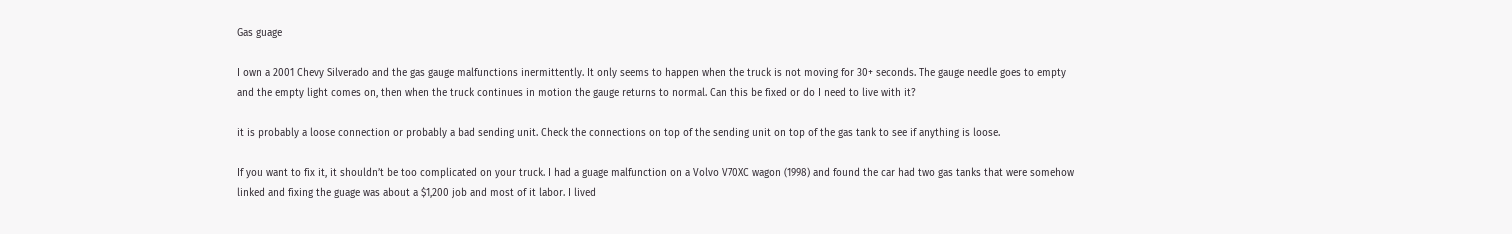Gas guage

I own a 2001 Chevy Silverado and the gas gauge malfunctions inermittently. It only seems to happen when the truck is not moving for 30+ seconds. The gauge needle goes to empty and the empty light comes on, then when the truck continues in motion the gauge returns to normal. Can this be fixed or do I need to live with it?

it is probably a loose connection or probably a bad sending unit. Check the connections on top of the sending unit on top of the gas tank to see if anything is loose.

If you want to fix it, it shouldn’t be too complicated on your truck. I had a guage malfunction on a Volvo V70XC wagon (1998) and found the car had two gas tanks that were somehow linked and fixing the guage was about a $1,200 job and most of it labor. I lived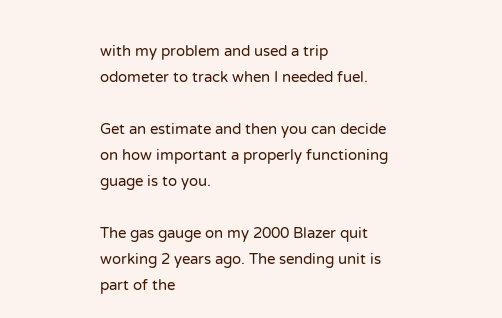with my problem and used a trip odometer to track when I needed fuel.

Get an estimate and then you can decide on how important a properly functioning guage is to you.

The gas gauge on my 2000 Blazer quit working 2 years ago. The sending unit is part of the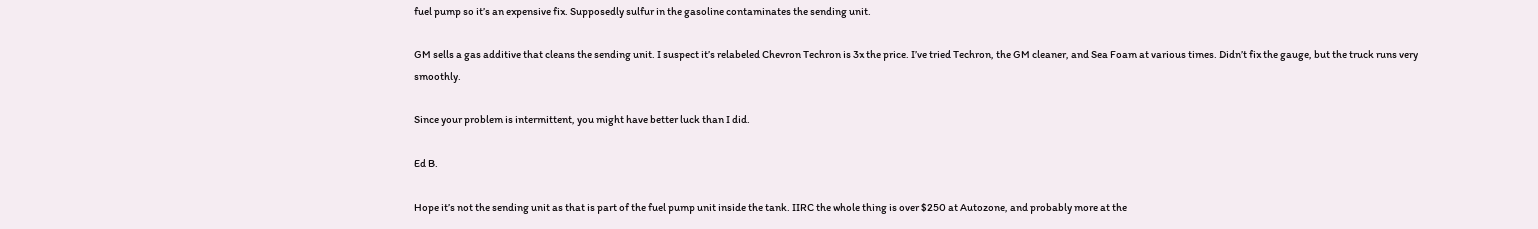fuel pump so it’s an expensive fix. Supposedly sulfur in the gasoline contaminates the sending unit.

GM sells a gas additive that cleans the sending unit. I suspect it’s relabeled Chevron Techron is 3x the price. I’ve tried Techron, the GM cleaner, and Sea Foam at various times. Didn’t fix the gauge, but the truck runs very smoothly.

Since your problem is intermittent, you might have better luck than I did.

Ed B.

Hope it’s not the sending unit as that is part of the fuel pump unit inside the tank. IIRC the whole thing is over $250 at Autozone, and probably more at the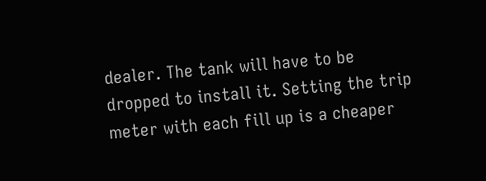dealer. The tank will have to be dropped to install it. Setting the trip meter with each fill up is a cheaper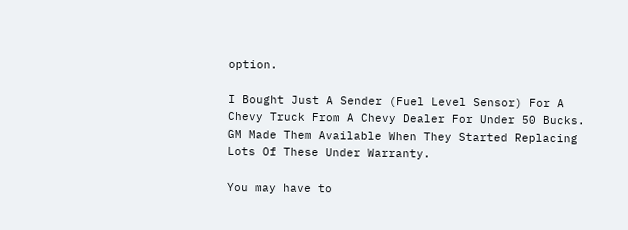option.

I Bought Just A Sender (Fuel Level Sensor) For A Chevy Truck From A Chevy Dealer For Under 50 Bucks. GM Made Them Available When They Started Replacing Lots Of These Under Warranty.

You may have to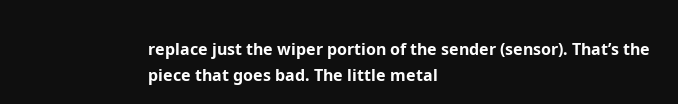replace just the wiper portion of the sender (sensor). That’s the piece that goes bad. The little metal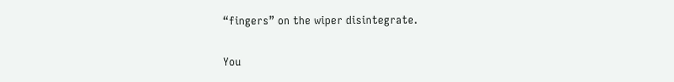“fingers” on the wiper disintegrate.

You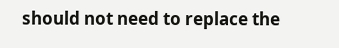should not need to replace the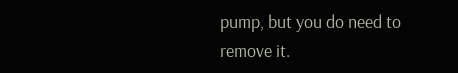pump, but you do need to remove it.